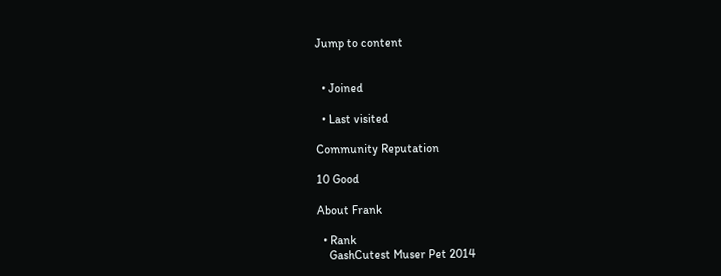Jump to content


  • Joined

  • Last visited

Community Reputation

10 Good

About Frank

  • Rank
    GashCutest Muser Pet 2014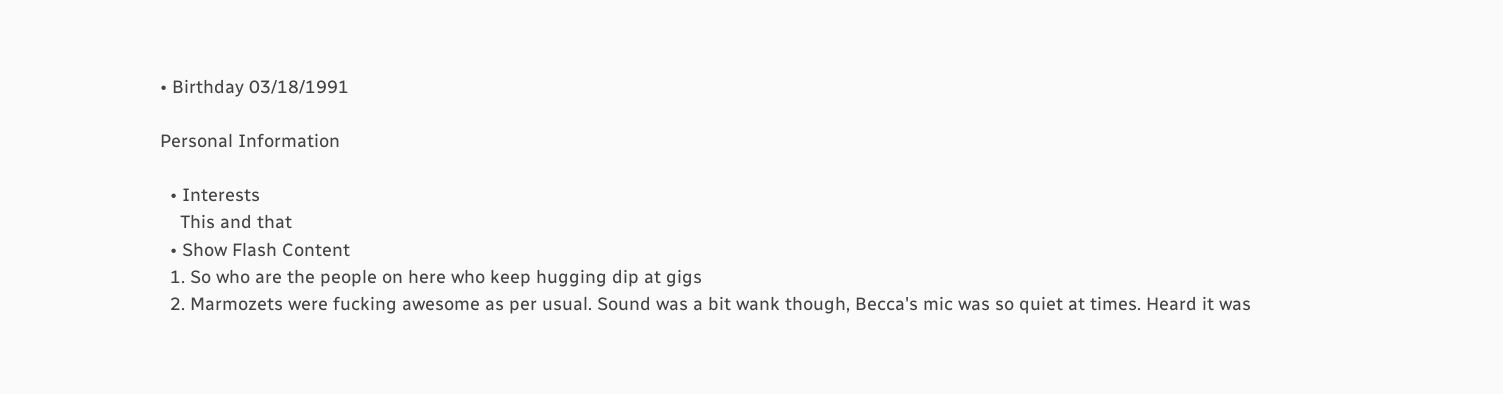• Birthday 03/18/1991

Personal Information

  • Interests
    This and that
  • Show Flash Content
  1. So who are the people on here who keep hugging dip at gigs
  2. Marmozets were fucking awesome as per usual. Sound was a bit wank though, Becca's mic was so quiet at times. Heard it was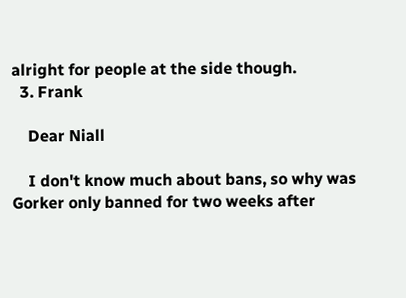alright for people at the side though.
  3. Frank

    Dear Niall

    I don't know much about bans, so why was Gorker only banned for two weeks after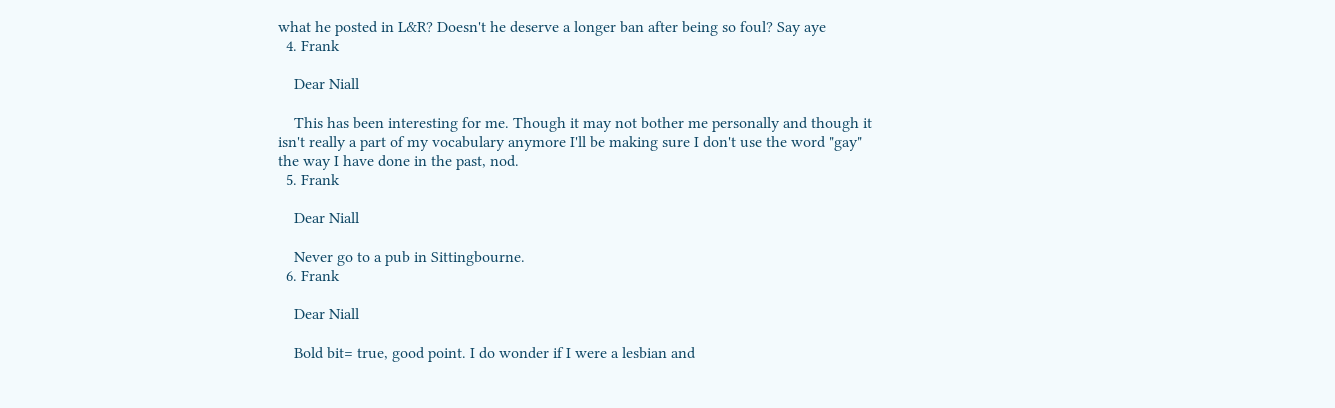what he posted in L&R? Doesn't he deserve a longer ban after being so foul? Say aye
  4. Frank

    Dear Niall

    This has been interesting for me. Though it may not bother me personally and though it isn't really a part of my vocabulary anymore I'll be making sure I don't use the word "gay" the way I have done in the past, nod.
  5. Frank

    Dear Niall

    Never go to a pub in Sittingbourne.
  6. Frank

    Dear Niall

    Bold bit= true, good point. I do wonder if I were a lesbian and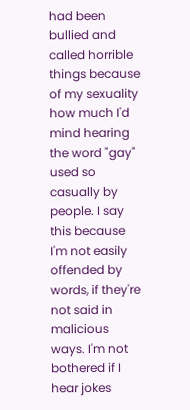had been bullied and called horrible things because of my sexuality how much I'd mind hearing the word "gay" used so casually by people. I say this because I'm not easily offended by words, if they're not said in malicious ways. I'm not bothered if I hear jokes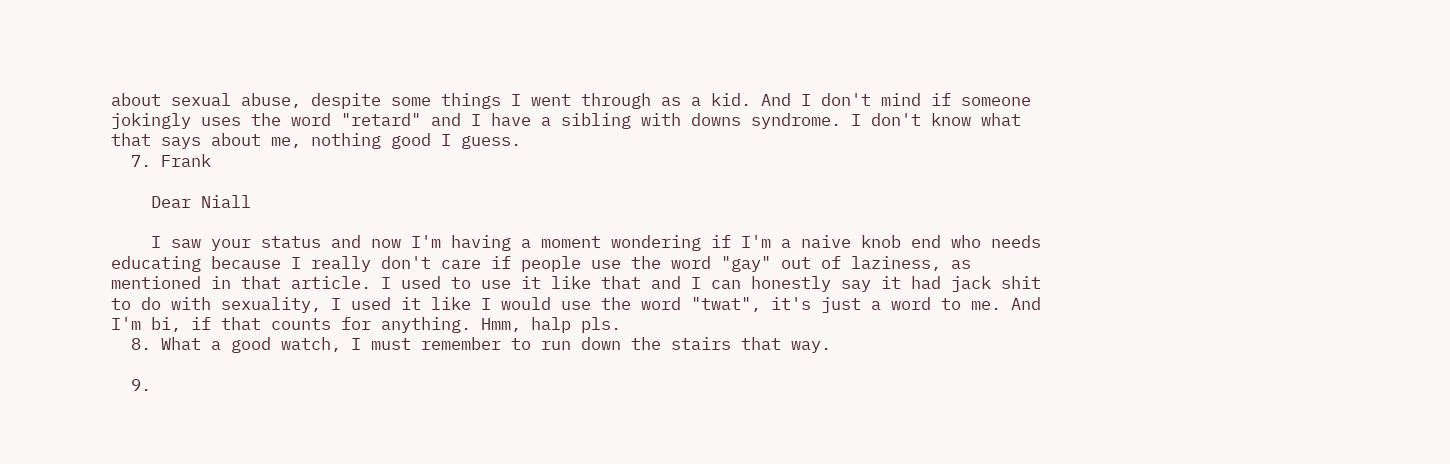about sexual abuse, despite some things I went through as a kid. And I don't mind if someone jokingly uses the word "retard" and I have a sibling with downs syndrome. I don't know what that says about me, nothing good I guess.
  7. Frank

    Dear Niall

    I saw your status and now I'm having a moment wondering if I'm a naive knob end who needs educating because I really don't care if people use the word "gay" out of laziness, as mentioned in that article. I used to use it like that and I can honestly say it had jack shit to do with sexuality, I used it like I would use the word "twat", it's just a word to me. And I'm bi, if that counts for anything. Hmm, halp pls.
  8. What a good watch, I must remember to run down the stairs that way.

  9.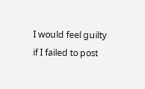I would feel guilty if I failed to post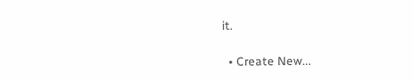it.

  • Create New...